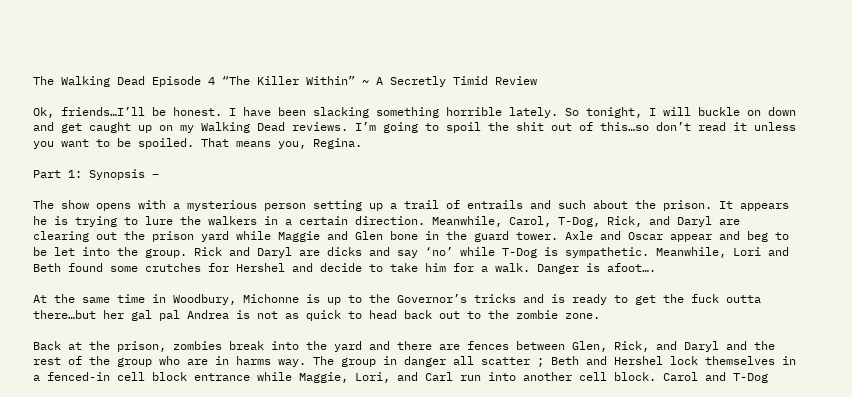The Walking Dead Episode 4 “The Killer Within” ~ A Secretly Timid Review

Ok, friends…I’ll be honest. I have been slacking something horrible lately. So tonight, I will buckle on down and get caught up on my Walking Dead reviews. I’m going to spoil the shit out of this…so don’t read it unless you want to be spoiled. That means you, Regina.

Part 1: Synopsis –

The show opens with a mysterious person setting up a trail of entrails and such about the prison. It appears he is trying to lure the walkers in a certain direction. Meanwhile, Carol, T-Dog, Rick, and Daryl are clearing out the prison yard while Maggie and Glen bone in the guard tower. Axle and Oscar appear and beg to be let into the group. Rick and Daryl are dicks and say ‘no’ while T-Dog is sympathetic. Meanwhile, Lori and Beth found some crutches for Hershel and decide to take him for a walk. Danger is afoot….

At the same time in Woodbury, Michonne is up to the Governor’s tricks and is ready to get the fuck outta there…but her gal pal Andrea is not as quick to head back out to the zombie zone.

Back at the prison, zombies break into the yard and there are fences between Glen, Rick, and Daryl and the rest of the group who are in harms way. The group in danger all scatter ; Beth and Hershel lock themselves in a fenced-in cell block entrance while Maggie, Lori, and Carl run into another cell block. Carol and T-Dog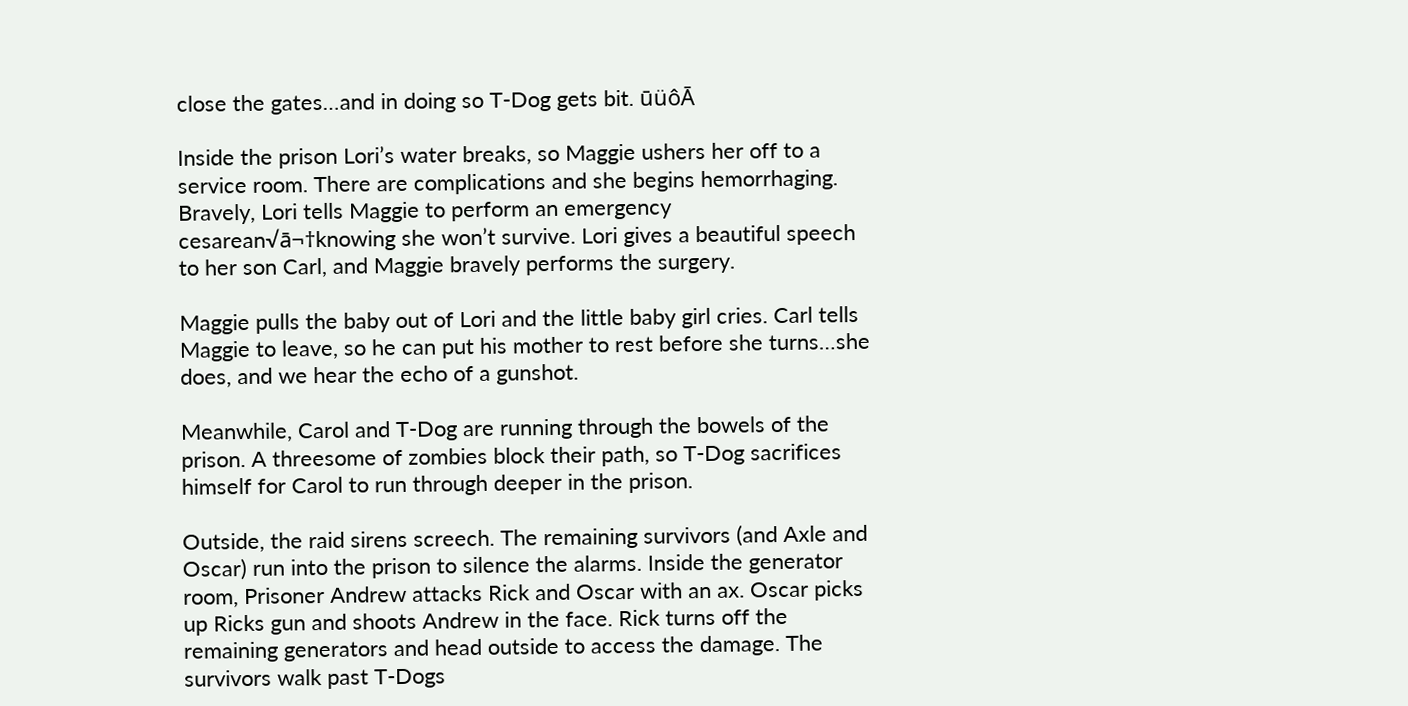close the gates…and in doing so T-Dog gets bit. ūüôĀ

Inside the prison Lori’s water breaks, so Maggie ushers her off to a service room. There are complications and she begins hemorrhaging. Bravely, Lori tells Maggie to perform an emergency cesarean√ā¬†knowing she won’t survive. Lori gives a beautiful speech to her son Carl, and Maggie bravely performs the surgery.

Maggie pulls the baby out of Lori and the little baby girl cries. Carl tells Maggie to leave, so he can put his mother to rest before she turns…she does, and we hear the echo of a gunshot.

Meanwhile, Carol and T-Dog are running through the bowels of the prison. A threesome of zombies block their path, so T-Dog sacrifices himself for Carol to run through deeper in the prison.

Outside, the raid sirens screech. The remaining survivors (and Axle and Oscar) run into the prison to silence the alarms. Inside the generator room, Prisoner Andrew attacks Rick and Oscar with an ax. Oscar picks up Ricks gun and shoots Andrew in the face. Rick turns off the remaining generators and head outside to access the damage. The survivors walk past T-Dogs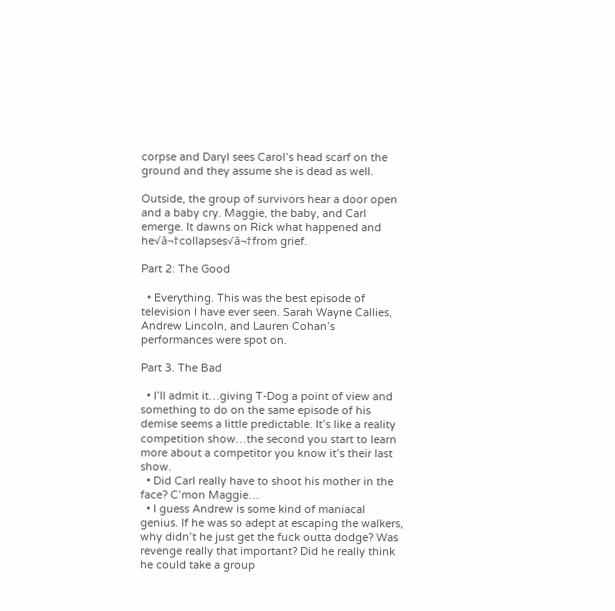corpse and Daryl sees Carol’s head scarf on the ground and they assume she is dead as well.

Outside, the group of survivors hear a door open and a baby cry. Maggie, the baby, and Carl emerge. It dawns on Rick what happened and he√ā¬†collapses√ā¬†from grief.

Part 2: The Good

  • Everything. This was the best episode of television I have ever seen. Sarah Wayne Callies, Andrew Lincoln, and Lauren Cohan’s performances were spot on.

Part 3. The Bad

  • I’ll admit it…giving T-Dog a point of view and something to do on the same episode of his demise seems a little predictable. It’s like a reality competition show…the second you start to learn more about a competitor you know it’s their last show.
  • Did Carl really have to shoot his mother in the face? C’mon Maggie…
  • I guess Andrew is some kind of maniacal genius. If he was so adept at escaping the walkers, why didn’t he just get the fuck outta dodge? Was revenge really that important? Did he really think he could take a group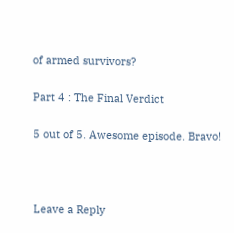of armed survivors?

Part 4 : The Final Verdict

5 out of 5. Awesome episode. Bravo!



Leave a Reply